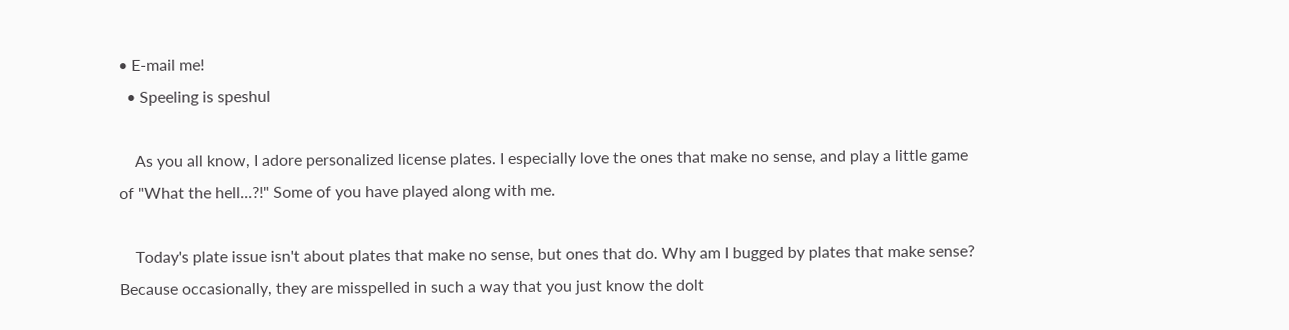• E-mail me!
  • Speeling is speshul

    As you all know, I adore personalized license plates. I especially love the ones that make no sense, and play a little game of "What the hell...?!" Some of you have played along with me.

    Today's plate issue isn't about plates that make no sense, but ones that do. Why am I bugged by plates that make sense? Because occasionally, they are misspelled in such a way that you just know the dolt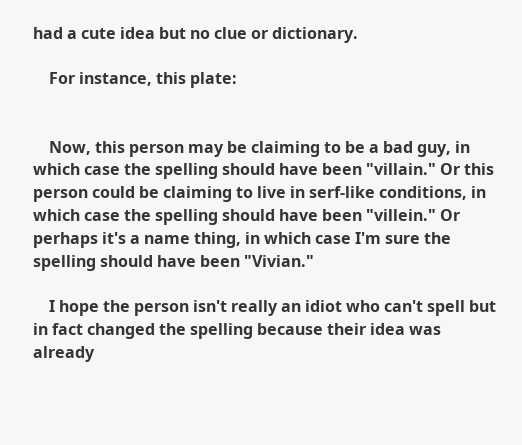had a cute idea but no clue or dictionary.

    For instance, this plate:


    Now, this person may be claiming to be a bad guy, in which case the spelling should have been "villain." Or this person could be claiming to live in serf-like conditions, in which case the spelling should have been "villein." Or perhaps it's a name thing, in which case I'm sure the spelling should have been "Vivian."

    I hope the person isn't really an idiot who can't spell but in fact changed the spelling because their idea was already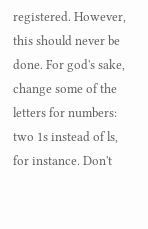registered. However, this should never be done. For god's sake, change some of the letters for numbers: two 1s instead of ls, for instance. Don't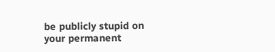be publicly stupid on your permanent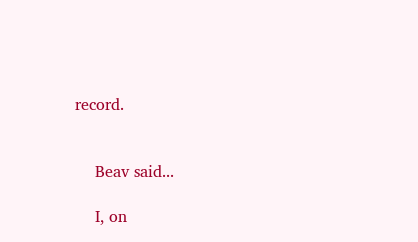record.


    Beav said...

    I, on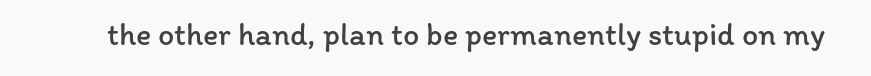the other hand, plan to be permanently stupid on my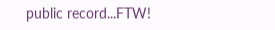public record...FTW!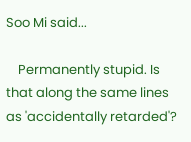Soo Mi said...

    Permanently stupid. Is that along the same lines as 'accidentally retarded'?